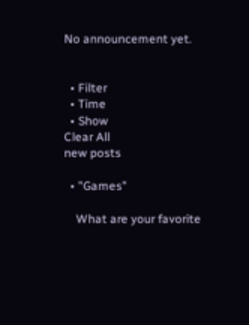No announcement yet.


  • Filter
  • Time
  • Show
Clear All
new posts

  • "Games"

    What are your favorite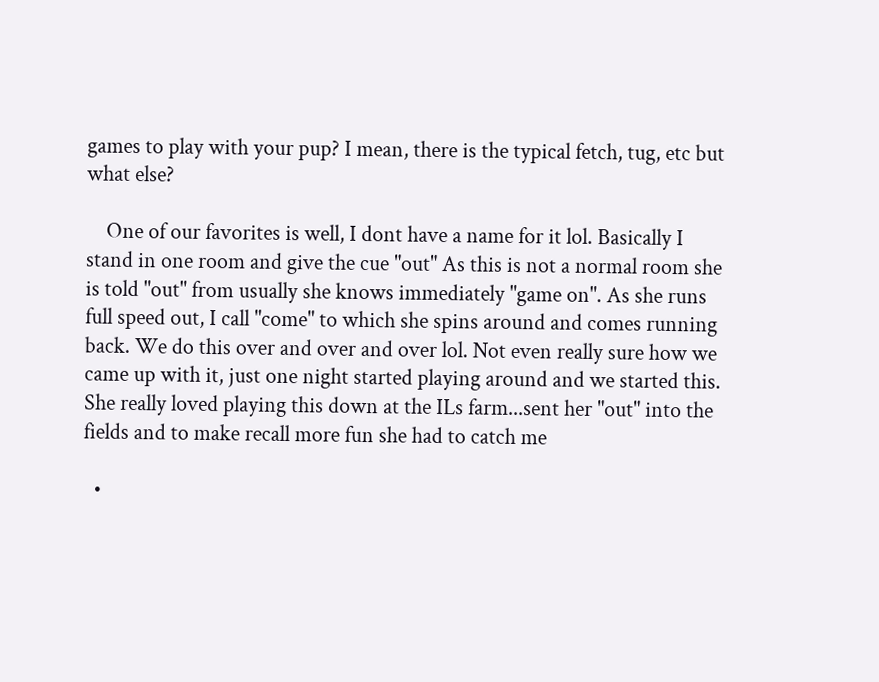games to play with your pup? I mean, there is the typical fetch, tug, etc but what else?

    One of our favorites is well, I dont have a name for it lol. Basically I stand in one room and give the cue "out" As this is not a normal room she is told "out" from usually she knows immediately "game on". As she runs full speed out, I call "come" to which she spins around and comes running back. We do this over and over and over lol. Not even really sure how we came up with it, just one night started playing around and we started this. She really loved playing this down at the ILs farm...sent her "out" into the fields and to make recall more fun she had to catch me

  •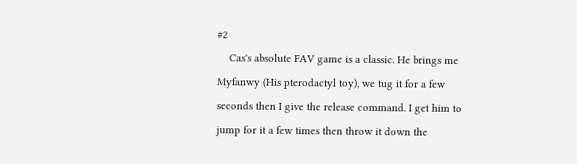#2
    Cas's absolute FAV game is a classic. He brings me Myfanwy (His pterodactyl toy), we tug it for a few seconds then I give the release command. I get him to jump for it a few times then throw it down the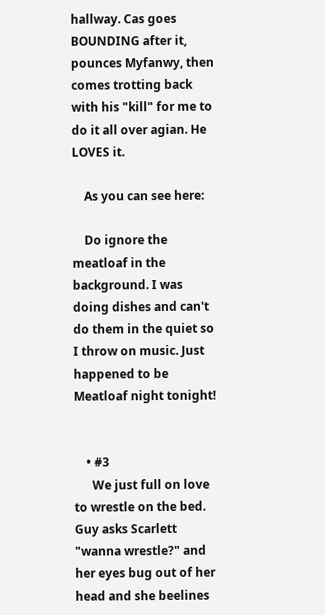hallway. Cas goes BOUNDING after it, pounces Myfanwy, then comes trotting back with his "kill" for me to do it all over agian. He LOVES it.

    As you can see here:

    Do ignore the meatloaf in the background. I was doing dishes and can't do them in the quiet so I throw on music. Just happened to be Meatloaf night tonight!


    • #3
      We just full on love to wrestle on the bed. Guy asks Scarlett "wanna wrestle?" and her eyes bug out of her head and she beelines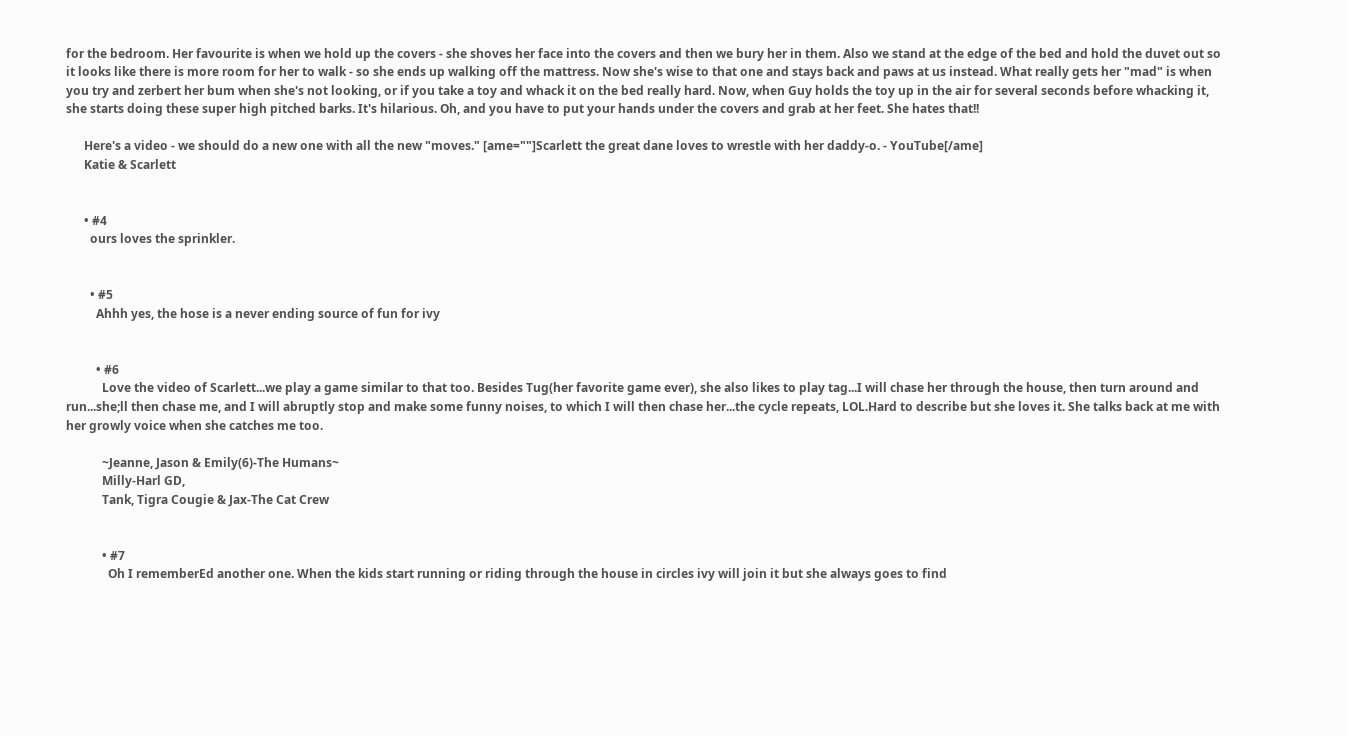for the bedroom. Her favourite is when we hold up the covers - she shoves her face into the covers and then we bury her in them. Also we stand at the edge of the bed and hold the duvet out so it looks like there is more room for her to walk - so she ends up walking off the mattress. Now she's wise to that one and stays back and paws at us instead. What really gets her "mad" is when you try and zerbert her bum when she's not looking, or if you take a toy and whack it on the bed really hard. Now, when Guy holds the toy up in the air for several seconds before whacking it, she starts doing these super high pitched barks. It's hilarious. Oh, and you have to put your hands under the covers and grab at her feet. She hates that!!

      Here's a video - we should do a new one with all the new "moves." [ame=""]Scarlett the great dane loves to wrestle with her daddy-o. - YouTube[/ame]
      Katie & Scarlett


      • #4
        ours loves the sprinkler.


        • #5
          Ahhh yes, the hose is a never ending source of fun for ivy


          • #6
            Love the video of Scarlett...we play a game similar to that too. Besides Tug(her favorite game ever), she also likes to play tag...I will chase her through the house, then turn around and run...she;ll then chase me, and I will abruptly stop and make some funny noises, to which I will then chase her...the cycle repeats, LOL.Hard to describe but she loves it. She talks back at me with her growly voice when she catches me too.

            ~Jeanne, Jason & Emily(6)-The Humans~
            Milly-Harl GD,
            Tank, Tigra Cougie & Jax-The Cat Crew


            • #7
              Oh I rememberEd another one. When the kids start running or riding through the house in circles ivy will join it but she always goes to find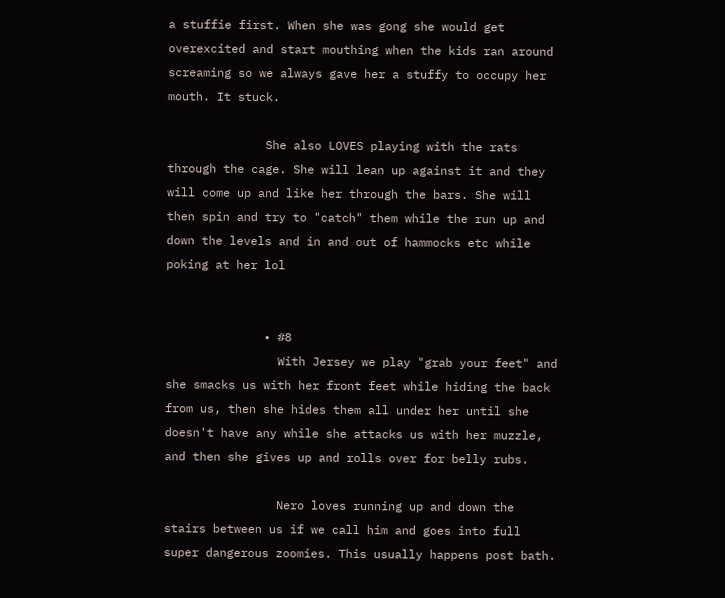a stuffie first. When she was gong she would get overexcited and start mouthing when the kids ran around screaming so we always gave her a stuffy to occupy her mouth. It stuck.

              She also LOVES playing with the rats through the cage. She will lean up against it and they will come up and like her through the bars. She will then spin and try to "catch" them while the run up and down the levels and in and out of hammocks etc while poking at her lol


              • #8
                With Jersey we play "grab your feet" and she smacks us with her front feet while hiding the back from us, then she hides them all under her until she doesn't have any while she attacks us with her muzzle, and then she gives up and rolls over for belly rubs.

                Nero loves running up and down the stairs between us if we call him and goes into full super dangerous zoomies. This usually happens post bath.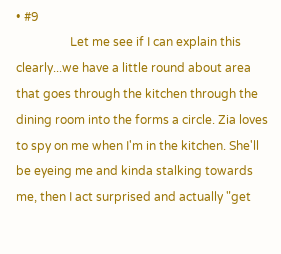• #9
                  Let me see if I can explain this clearly...we have a little round about area that goes through the kitchen through the dining room into the forms a circle. Zia loves to spy on me when I'm in the kitchen. She'll be eyeing me and kinda stalking towards me, then I act surprised and actually "get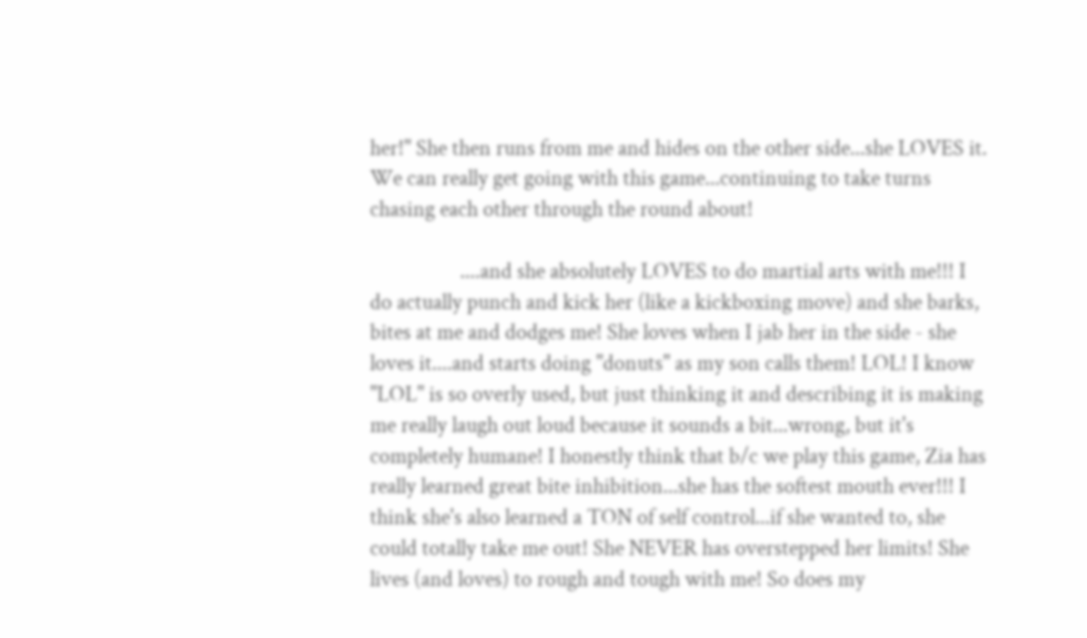her!" She then runs from me and hides on the other side...she LOVES it. We can really get going with this game...continuing to take turns chasing each other through the round about!

                  ....and she absolutely LOVES to do martial arts with me!!! I do actually punch and kick her (like a kickboxing move) and she barks, bites at me and dodges me! She loves when I jab her in the side - she loves it....and starts doing "donuts" as my son calls them! LOL! I know "LOL" is so overly used, but just thinking it and describing it is making me really laugh out loud because it sounds a bit...wrong, but it's completely humane! I honestly think that b/c we play this game, Zia has really learned great bite inhibition...she has the softest mouth ever!!! I think she's also learned a TON of self control...if she wanted to, she could totally take me out! She NEVER has overstepped her limits! She lives (and loves) to rough and tough with me! So does my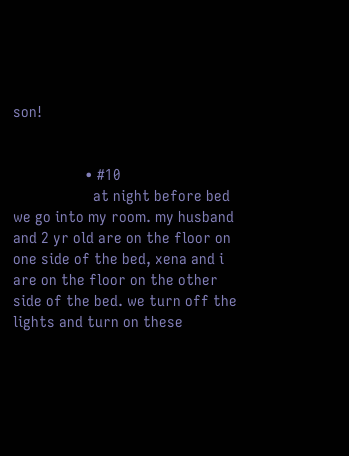son!


                  • #10
                    at night before bed we go into my room. my husband and 2 yr old are on the floor on one side of the bed, xena and i are on the floor on the other side of the bed. we turn off the lights and turn on these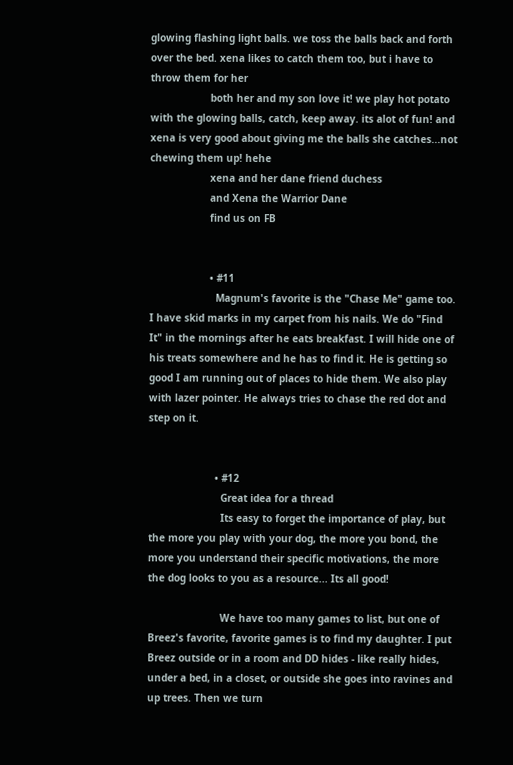glowing flashing light balls. we toss the balls back and forth over the bed. xena likes to catch them too, but i have to throw them for her
                    both her and my son love it! we play hot potato with the glowing balls, catch, keep away. its alot of fun! and xena is very good about giving me the balls she catches...not chewing them up! hehe
                    xena and her dane friend duchess
                    and Xena the Warrior Dane
                    find us on FB


                    • #11
                      Magnum's favorite is the "Chase Me" game too. I have skid marks in my carpet from his nails. We do "Find It" in the mornings after he eats breakfast. I will hide one of his treats somewhere and he has to find it. He is getting so good I am running out of places to hide them. We also play with lazer pointer. He always tries to chase the red dot and step on it.


                      • #12
                        Great idea for a thread
                        Its easy to forget the importance of play, but the more you play with your dog, the more you bond, the more you understand their specific motivations, the more the dog looks to you as a resource... Its all good!

                        We have too many games to list, but one of Breez's favorite, favorite games is to find my daughter. I put Breez outside or in a room and DD hides - like really hides, under a bed, in a closet, or outside she goes into ravines and up trees. Then we turn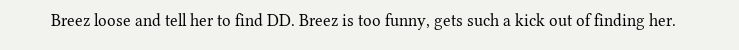Breez loose and tell her to find DD. Breez is too funny, gets such a kick out of finding her.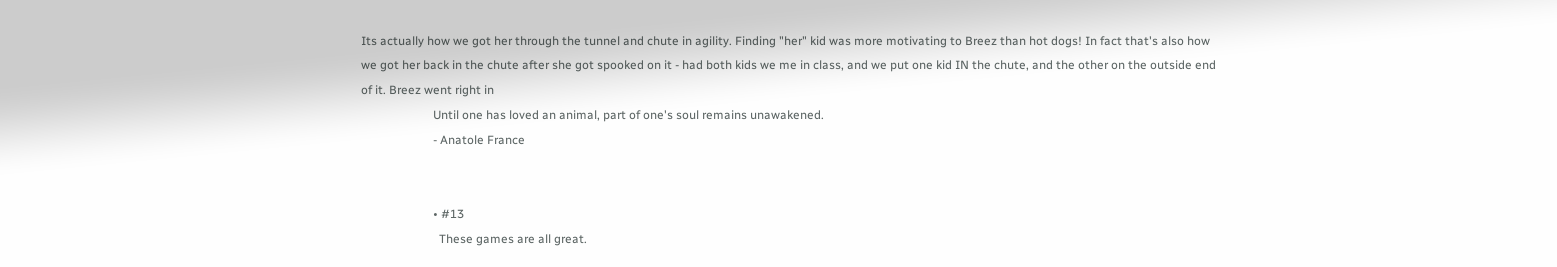Its actually how we got her through the tunnel and chute in agility. Finding "her" kid was more motivating to Breez than hot dogs! In fact that's also how we got her back in the chute after she got spooked on it - had both kids we me in class, and we put one kid IN the chute, and the other on the outside end of it. Breez went right in
                        Until one has loved an animal, part of one's soul remains unawakened.
                        - Anatole France


                        • #13
                          These games are all great.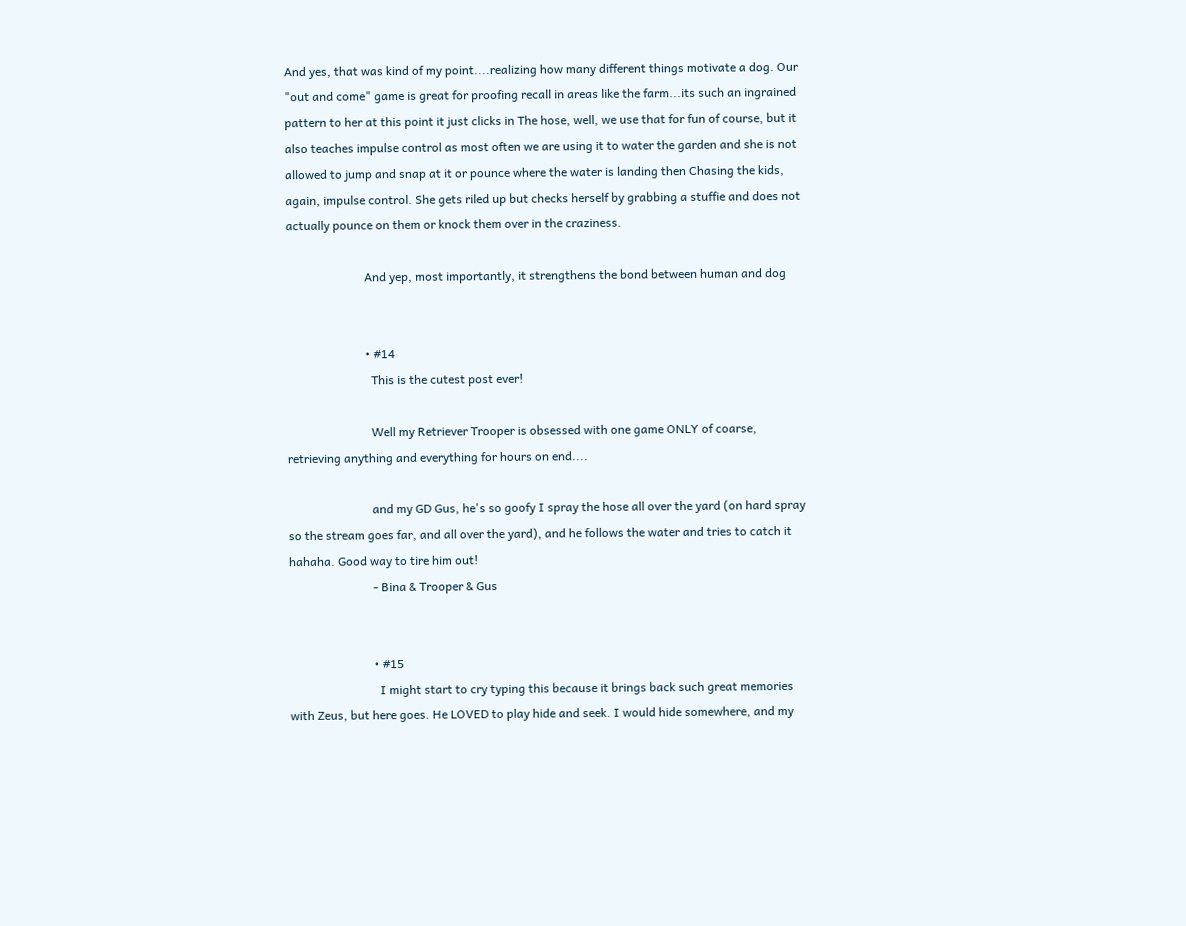And yes, that was kind of my point....realizing how many different things motivate a dog. Our "out and come" game is great for proofing recall in areas like the farm...its such an ingrained pattern to her at this point it just clicks in The hose, well, we use that for fun of course, but it also teaches impulse control as most often we are using it to water the garden and she is not allowed to jump and snap at it or pounce where the water is landing then Chasing the kids, again, impulse control. She gets riled up but checks herself by grabbing a stuffie and does not actually pounce on them or knock them over in the craziness.

                          And yep, most importantly, it strengthens the bond between human and dog


                          • #14
                            This is the cutest post ever!

                            Well my Retriever Trooper is obsessed with one game ONLY of coarse, retrieving anything and everything for hours on end....

                            and my GD Gus, he's so goofy I spray the hose all over the yard (on hard spray so the stream goes far, and all over the yard), and he follows the water and tries to catch it hahaha. Good way to tire him out!
                            - Bina & Trooper & Gus


                            • #15
                              I might start to cry typing this because it brings back such great memories with Zeus, but here goes. He LOVED to play hide and seek. I would hide somewhere, and my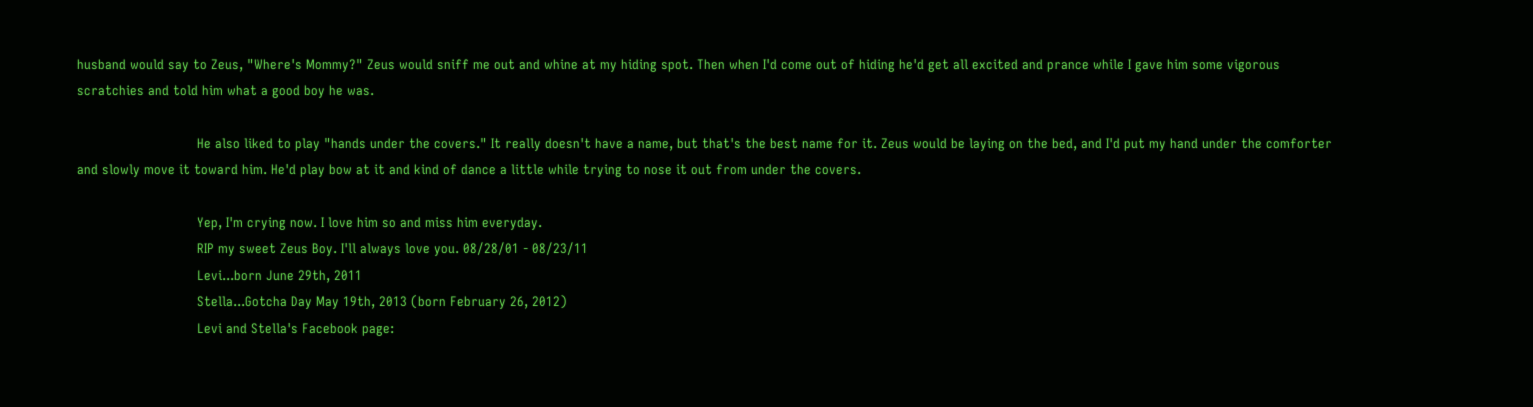husband would say to Zeus, "Where's Mommy?" Zeus would sniff me out and whine at my hiding spot. Then when I'd come out of hiding he'd get all excited and prance while I gave him some vigorous scratchies and told him what a good boy he was.

                              He also liked to play "hands under the covers." It really doesn't have a name, but that's the best name for it. Zeus would be laying on the bed, and I'd put my hand under the comforter and slowly move it toward him. He'd play bow at it and kind of dance a little while trying to nose it out from under the covers.

                              Yep, I'm crying now. I love him so and miss him everyday.
                              RIP my sweet Zeus Boy. I'll always love you. 08/28/01 - 08/23/11
                              Levi...born June 29th, 2011
                              Stella...Gotcha Day May 19th, 2013 (born February 26, 2012)
                              Levi and Stella's Facebook page: